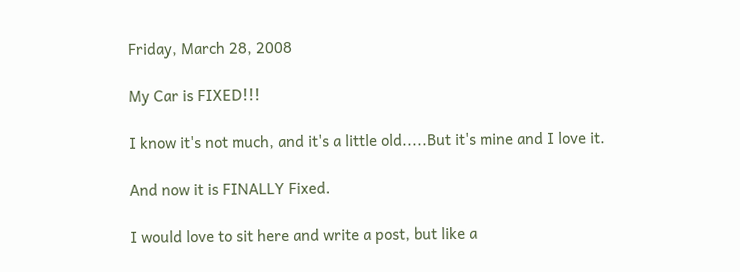Friday, March 28, 2008

My Car is FIXED!!!

I know it's not much, and it's a little old.....But it's mine and I love it.

And now it is FINALLY Fixed.

I would love to sit here and write a post, but like a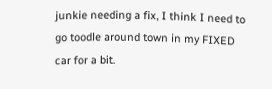junkie needing a fix, I think I need to go toodle around town in my FIXED car for a bit.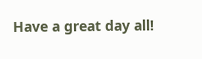Have a great day all!